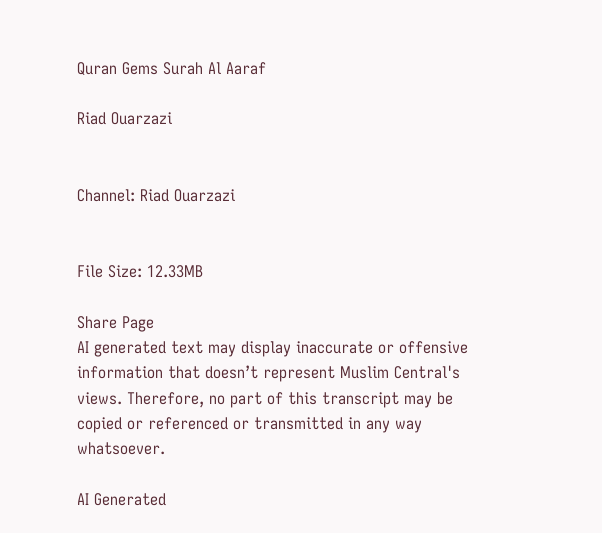Quran Gems Surah Al Aaraf

Riad Ouarzazi


Channel: Riad Ouarzazi


File Size: 12.33MB

Share Page
AI generated text may display inaccurate or offensive information that doesn’t represent Muslim Central's views. Therefore, no part of this transcript may be copied or referenced or transmitted in any way whatsoever.

AI Generated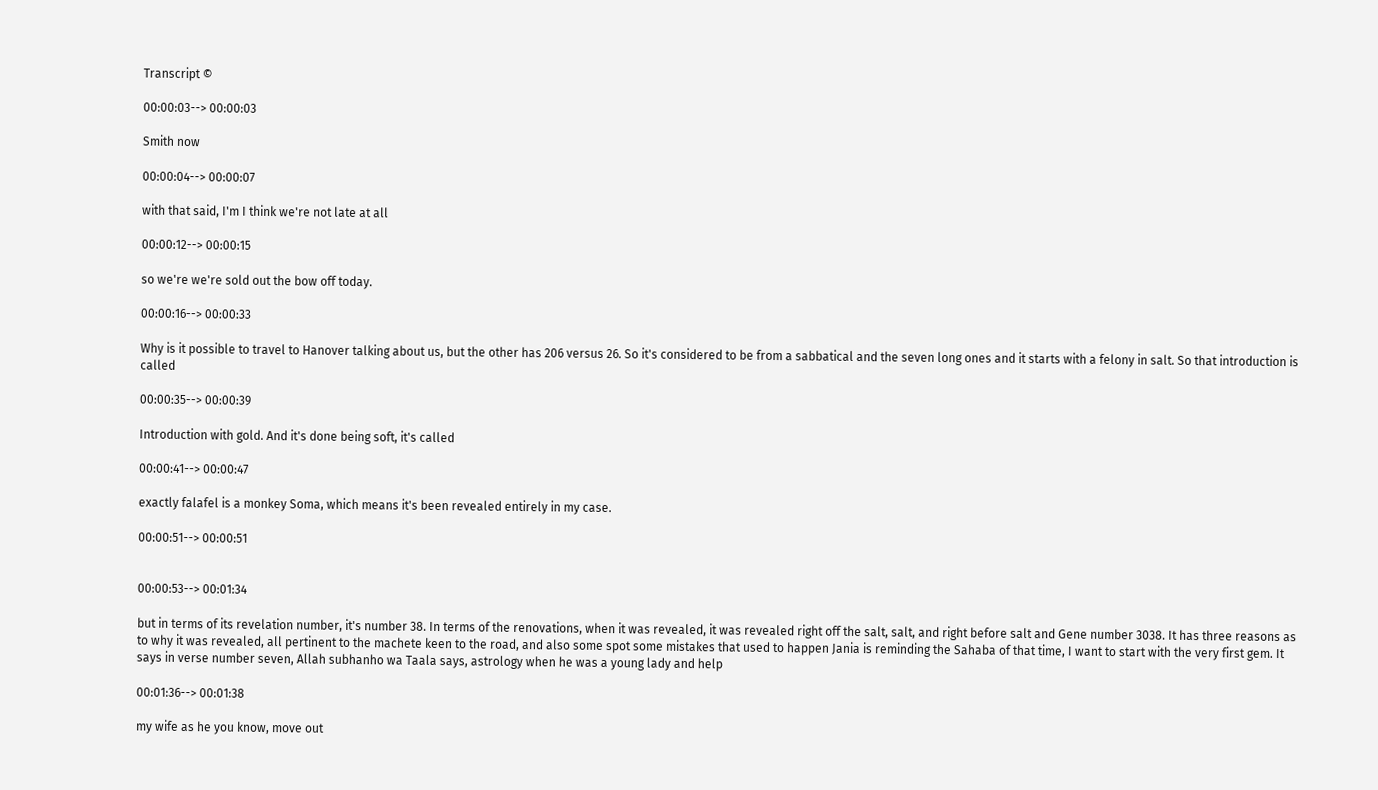Transcript ©

00:00:03--> 00:00:03

Smith now

00:00:04--> 00:00:07

with that said, I'm I think we're not late at all

00:00:12--> 00:00:15

so we're we're sold out the bow off today.

00:00:16--> 00:00:33

Why is it possible to travel to Hanover talking about us, but the other has 206 versus 26. So it's considered to be from a sabbatical and the seven long ones and it starts with a felony in salt. So that introduction is called

00:00:35--> 00:00:39

Introduction with gold. And it's done being soft, it's called

00:00:41--> 00:00:47

exactly falafel is a monkey Soma, which means it's been revealed entirely in my case.

00:00:51--> 00:00:51


00:00:53--> 00:01:34

but in terms of its revelation number, it's number 38. In terms of the renovations, when it was revealed, it was revealed right off the salt, salt, and right before salt and Gene number 3038. It has three reasons as to why it was revealed, all pertinent to the machete keen to the road, and also some spot some mistakes that used to happen Jania is reminding the Sahaba of that time, I want to start with the very first gem. It says in verse number seven, Allah subhanho wa Taala says, astrology when he was a young lady and help

00:01:36--> 00:01:38

my wife as he you know, move out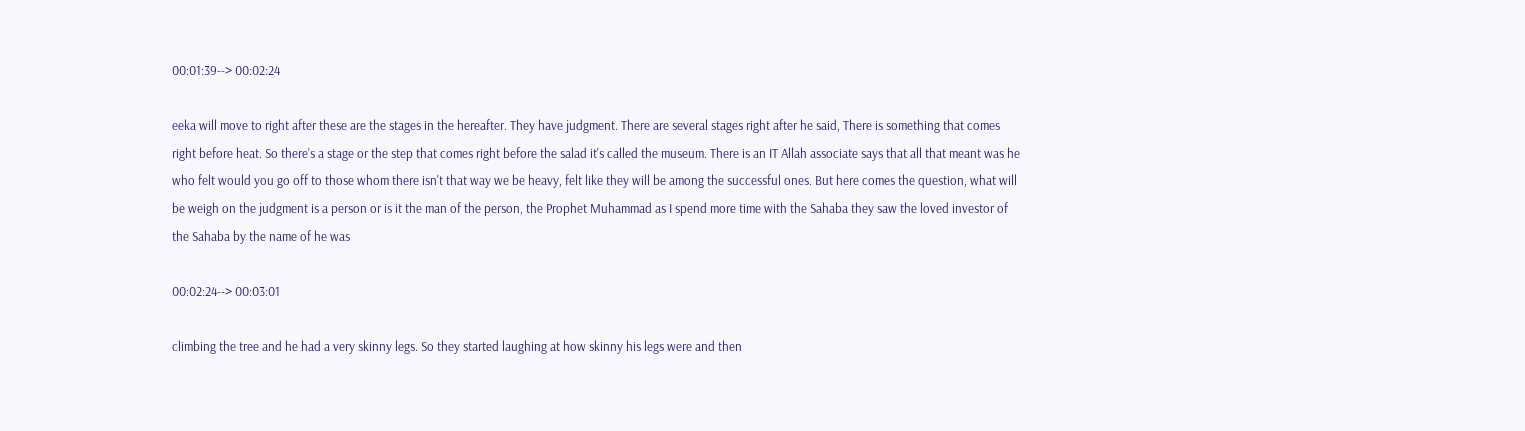00:01:39--> 00:02:24

eeka will move to right after these are the stages in the hereafter. They have judgment. There are several stages right after he said, There is something that comes right before heat. So there's a stage or the step that comes right before the salad it's called the museum. There is an IT Allah associate says that all that meant was he who felt would you go off to those whom there isn't that way we be heavy, felt like they will be among the successful ones. But here comes the question, what will be weigh on the judgment is a person or is it the man of the person, the Prophet Muhammad as I spend more time with the Sahaba they saw the loved investor of the Sahaba by the name of he was

00:02:24--> 00:03:01

climbing the tree and he had a very skinny legs. So they started laughing at how skinny his legs were and then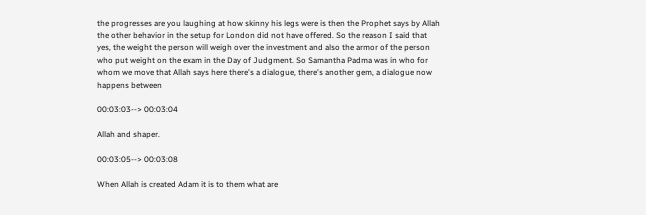the progresses are you laughing at how skinny his legs were is then the Prophet says by Allah the other behavior in the setup for London did not have offered. So the reason I said that yes, the weight the person will weigh over the investment and also the armor of the person who put weight on the exam in the Day of Judgment. So Samantha Padma was in who for whom we move that Allah says here there's a dialogue, there's another gem, a dialogue now happens between

00:03:03--> 00:03:04

Allah and shaper.

00:03:05--> 00:03:08

When Allah is created Adam it is to them what are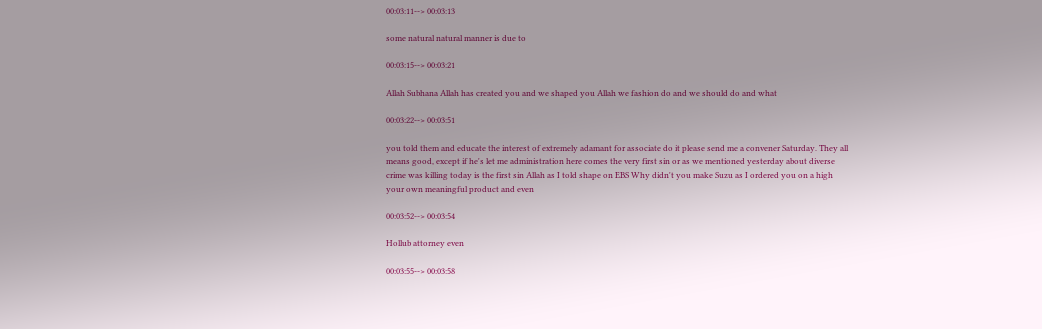00:03:11--> 00:03:13

some natural natural manner is due to

00:03:15--> 00:03:21

Allah Subhana Allah has created you and we shaped you Allah we fashion do and we should do and what

00:03:22--> 00:03:51

you told them and educate the interest of extremely adamant for associate do it please send me a convener Saturday. They all means good, except if he's let me administration here comes the very first sin or as we mentioned yesterday about diverse crime was killing today is the first sin Allah as I told shape on EBS Why didn't you make Suzu as I ordered you on a high your own meaningful product and even

00:03:52--> 00:03:54

Hollub attorney even

00:03:55--> 00:03:58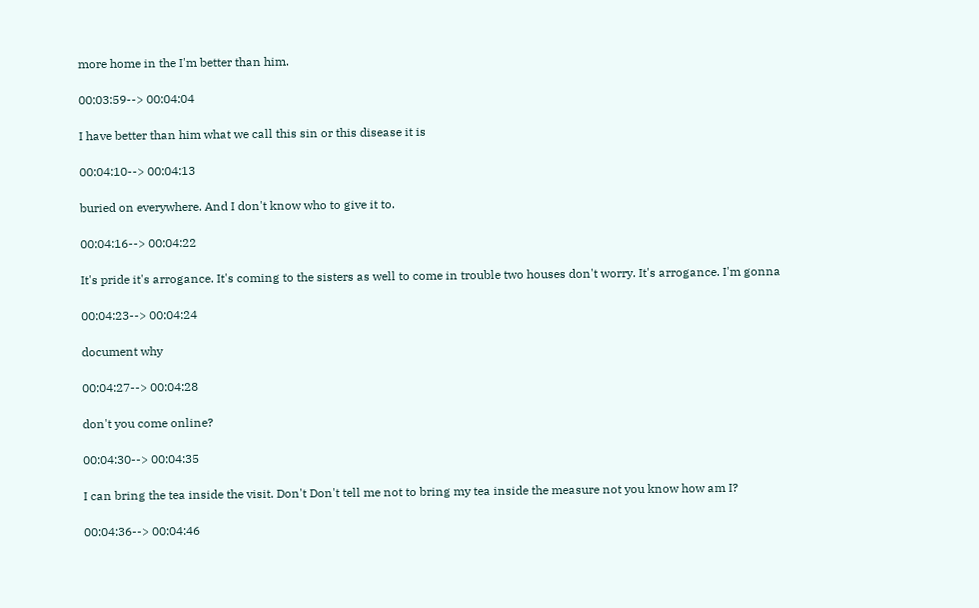more home in the I'm better than him.

00:03:59--> 00:04:04

I have better than him what we call this sin or this disease it is

00:04:10--> 00:04:13

buried on everywhere. And I don't know who to give it to.

00:04:16--> 00:04:22

It's pride it's arrogance. It's coming to the sisters as well to come in trouble two houses don't worry. It's arrogance. I'm gonna

00:04:23--> 00:04:24

document why

00:04:27--> 00:04:28

don't you come online?

00:04:30--> 00:04:35

I can bring the tea inside the visit. Don't Don't tell me not to bring my tea inside the measure not you know how am I?

00:04:36--> 00:04:46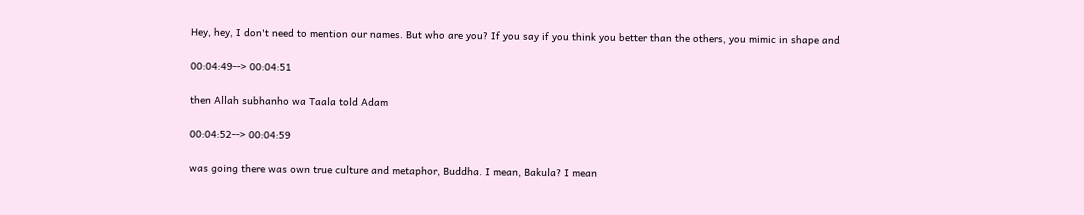Hey, hey, I don't need to mention our names. But who are you? If you say if you think you better than the others, you mimic in shape and

00:04:49--> 00:04:51

then Allah subhanho wa Taala told Adam

00:04:52--> 00:04:59

was going there was own true culture and metaphor, Buddha. I mean, Bakula? I mean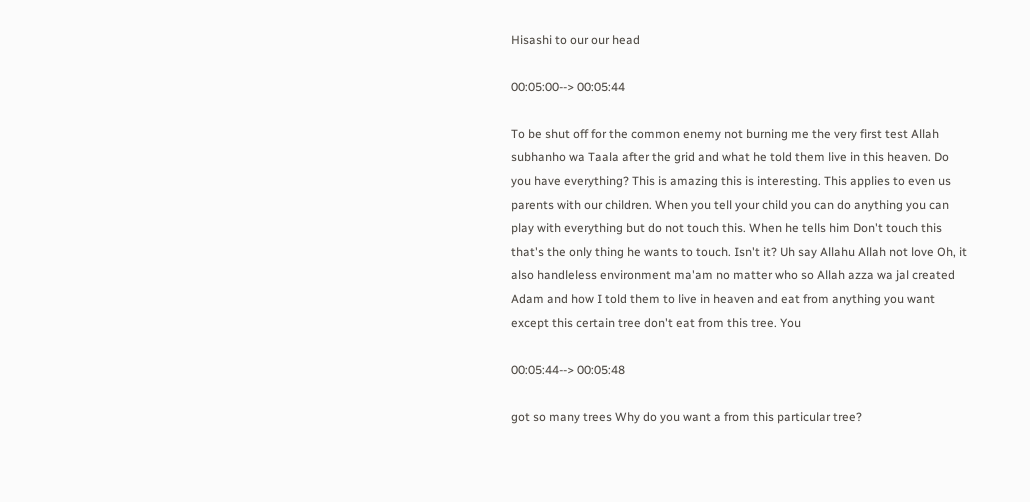Hisashi to our our head

00:05:00--> 00:05:44

To be shut off for the common enemy not burning me the very first test Allah subhanho wa Taala after the grid and what he told them live in this heaven. Do you have everything? This is amazing this is interesting. This applies to even us parents with our children. When you tell your child you can do anything you can play with everything but do not touch this. When he tells him Don't touch this that's the only thing he wants to touch. Isn't it? Uh say Allahu Allah not love Oh, it also handleless environment ma'am no matter who so Allah azza wa jal created Adam and how I told them to live in heaven and eat from anything you want except this certain tree don't eat from this tree. You

00:05:44--> 00:05:48

got so many trees Why do you want a from this particular tree?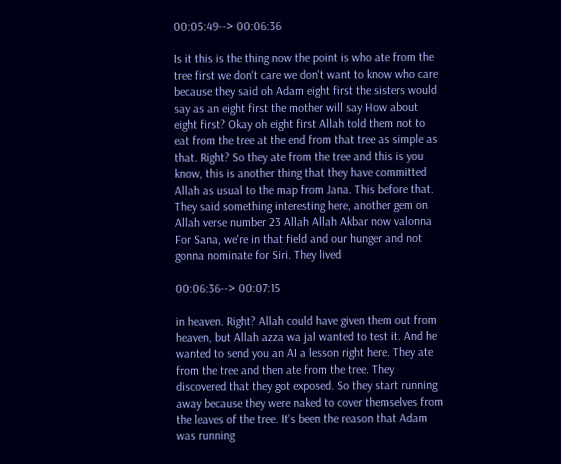00:05:49--> 00:06:36

Is it this is the thing now the point is who ate from the tree first we don't care we don't want to know who care because they said oh Adam eight first the sisters would say as an eight first the mother will say How about eight first? Okay oh eight first Allah told them not to eat from the tree at the end from that tree as simple as that. Right? So they ate from the tree and this is you know, this is another thing that they have committed Allah as usual to the map from Jana. This before that. They said something interesting here, another gem on Allah verse number 23 Allah Allah Akbar now valonna For Sana, we're in that field and our hunger and not gonna nominate for Siri. They lived

00:06:36--> 00:07:15

in heaven. Right? Allah could have given them out from heaven, but Allah azza wa jal wanted to test it. And he wanted to send you an AI a lesson right here. They ate from the tree and then ate from the tree. They discovered that they got exposed. So they start running away because they were naked to cover themselves from the leaves of the tree. It's been the reason that Adam was running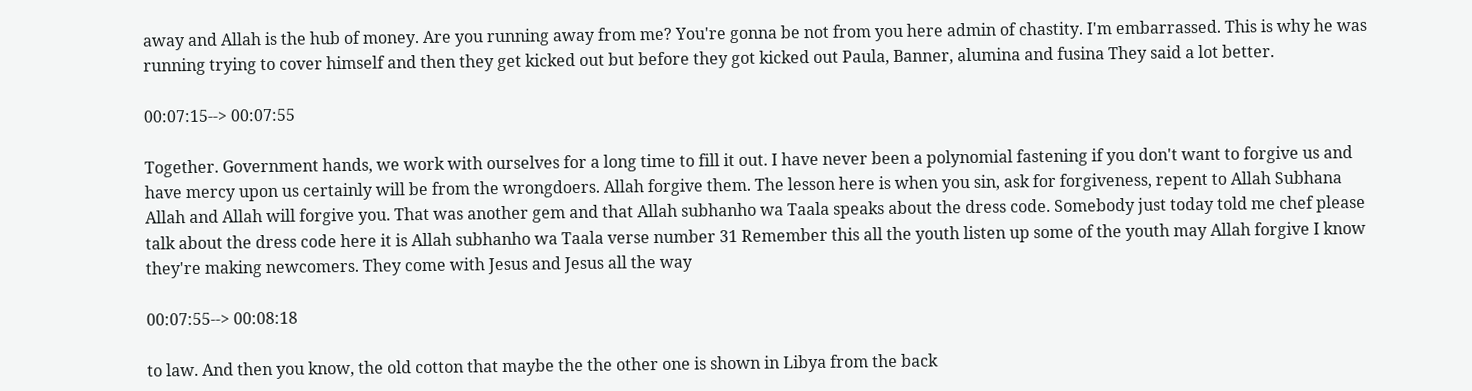away and Allah is the hub of money. Are you running away from me? You're gonna be not from you here admin of chastity. I'm embarrassed. This is why he was running trying to cover himself and then they get kicked out but before they got kicked out Paula, Banner, alumina and fusina They said a lot better.

00:07:15--> 00:07:55

Together. Government hands, we work with ourselves for a long time to fill it out. I have never been a polynomial fastening if you don't want to forgive us and have mercy upon us certainly will be from the wrongdoers. Allah forgive them. The lesson here is when you sin, ask for forgiveness, repent to Allah Subhana Allah and Allah will forgive you. That was another gem and that Allah subhanho wa Taala speaks about the dress code. Somebody just today told me chef please talk about the dress code here it is Allah subhanho wa Taala verse number 31 Remember this all the youth listen up some of the youth may Allah forgive I know they're making newcomers. They come with Jesus and Jesus all the way

00:07:55--> 00:08:18

to law. And then you know, the old cotton that maybe the the other one is shown in Libya from the back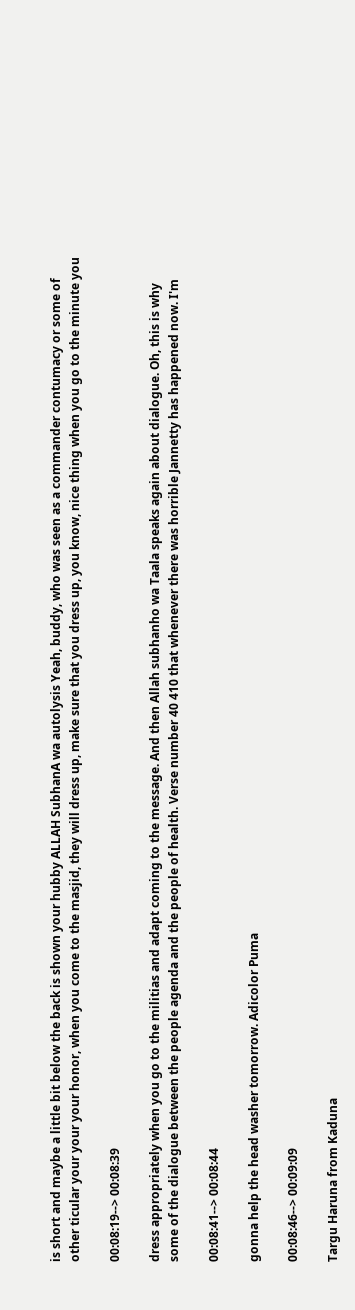is short and maybe a little bit below the back is shown your hubby ALLAH SubhanA wa autolysis Yeah, buddy, who was seen as a commander contumacy or some of other ticular your your your honor, when you come to the masjid, they will dress up, make sure that you dress up, you know, nice thing when you go to the minute you

00:08:19--> 00:08:39

dress appropriately when you go to the militias and adapt coming to the message. And then Allah subhanho wa Taala speaks again about dialogue. Oh, this is why some of the dialogue between the people agenda and the people of health. Verse number 40 410 that whenever there was horrible Jannetty has happened now. I'm

00:08:41--> 00:08:44

gonna help the head washer tomorrow. Adicolor Puma

00:08:46--> 00:09:09

Targu Haruna from Kaduna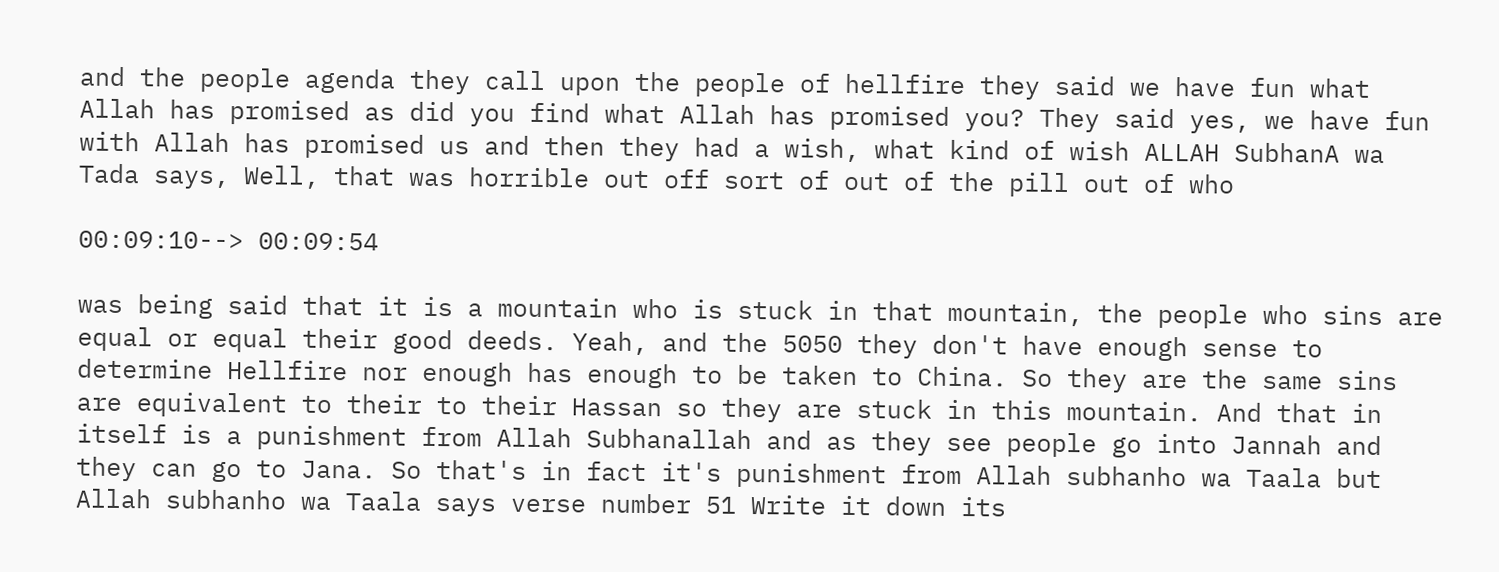and the people agenda they call upon the people of hellfire they said we have fun what Allah has promised as did you find what Allah has promised you? They said yes, we have fun with Allah has promised us and then they had a wish, what kind of wish ALLAH SubhanA wa Tada says, Well, that was horrible out off sort of out of the pill out of who

00:09:10--> 00:09:54

was being said that it is a mountain who is stuck in that mountain, the people who sins are equal or equal their good deeds. Yeah, and the 5050 they don't have enough sense to determine Hellfire nor enough has enough to be taken to China. So they are the same sins are equivalent to their to their Hassan so they are stuck in this mountain. And that in itself is a punishment from Allah Subhanallah and as they see people go into Jannah and they can go to Jana. So that's in fact it's punishment from Allah subhanho wa Taala but Allah subhanho wa Taala says verse number 51 Write it down its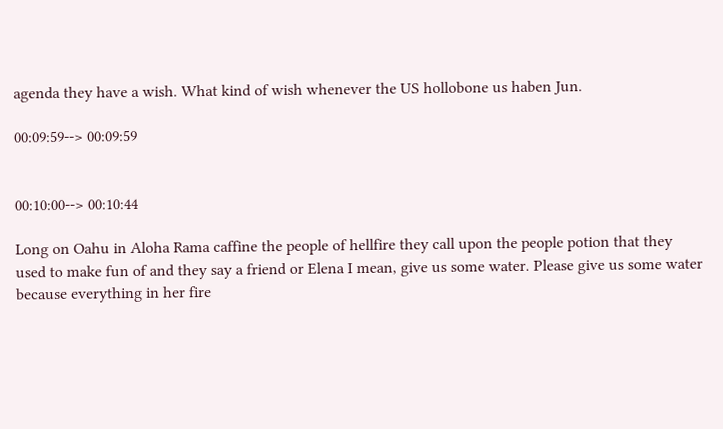agenda they have a wish. What kind of wish whenever the US hollobone us haben Jun.

00:09:59--> 00:09:59


00:10:00--> 00:10:44

Long on Oahu in Aloha Rama caffine the people of hellfire they call upon the people potion that they used to make fun of and they say a friend or Elena I mean, give us some water. Please give us some water because everything in her fire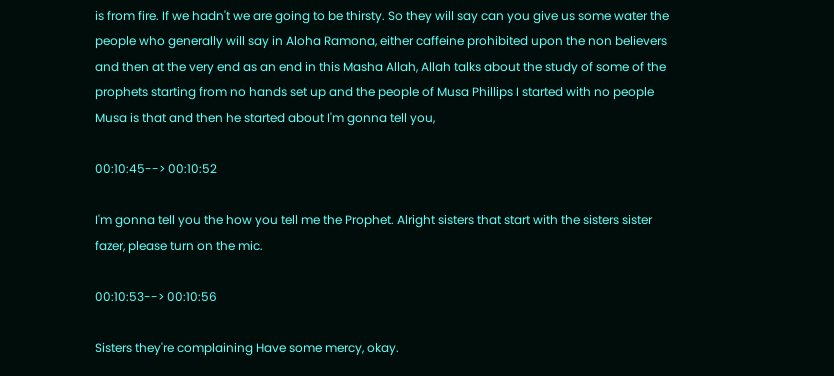is from fire. If we hadn't we are going to be thirsty. So they will say can you give us some water the people who generally will say in Aloha Ramona, either caffeine prohibited upon the non believers and then at the very end as an end in this Masha Allah, Allah talks about the study of some of the prophets starting from no hands set up and the people of Musa Phillips I started with no people Musa is that and then he started about I'm gonna tell you,

00:10:45--> 00:10:52

I'm gonna tell you the how you tell me the Prophet. Alright sisters that start with the sisters sister fazer, please turn on the mic.

00:10:53--> 00:10:56

Sisters they're complaining Have some mercy, okay.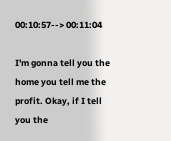00:10:57--> 00:11:04

I'm gonna tell you the home you tell me the profit. Okay, if I tell you the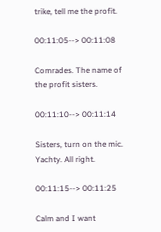trike, tell me the profit.

00:11:05--> 00:11:08

Comrades. The name of the profit sisters.

00:11:10--> 00:11:14

Sisters, turn on the mic. Yachty. All right.

00:11:15--> 00:11:25

Calm and I want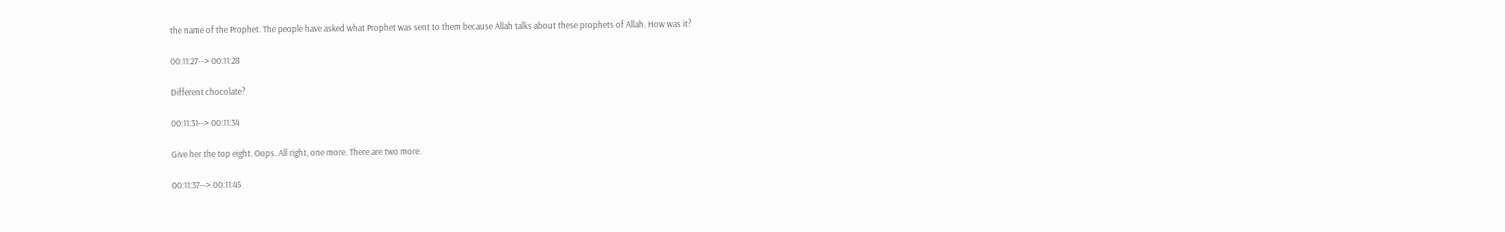the name of the Prophet. The people have asked what Prophet was sent to them because Allah talks about these prophets of Allah. How was it?

00:11:27--> 00:11:28

Different chocolate?

00:11:31--> 00:11:34

Give her the top eight. Oops. All right, one more. There are two more.

00:11:37--> 00:11:45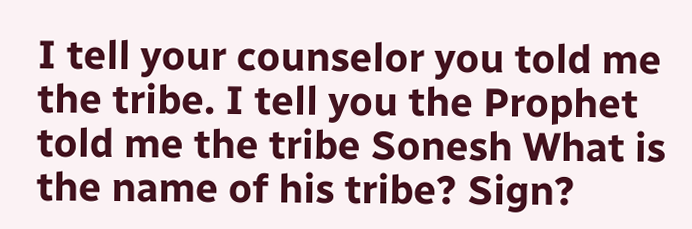I tell your counselor you told me the tribe. I tell you the Prophet told me the tribe Sonesh What is the name of his tribe? Sign?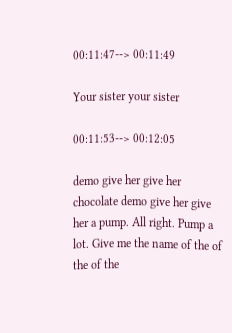00:11:47--> 00:11:49

Your sister your sister

00:11:53--> 00:12:05

demo give her give her chocolate demo give her give her a pump. All right. Pump a lot. Give me the name of the of the of the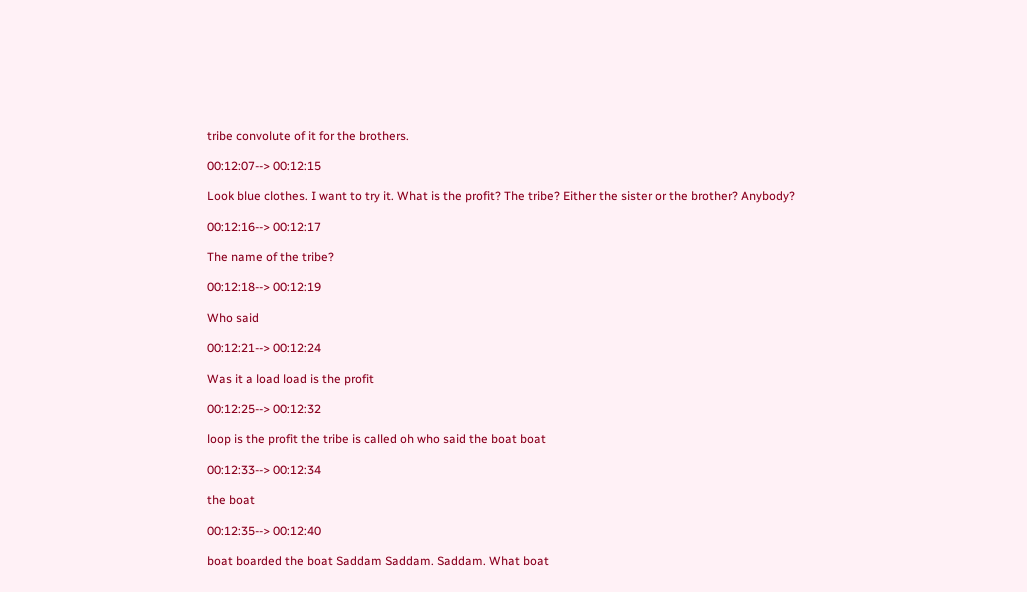tribe convolute of it for the brothers.

00:12:07--> 00:12:15

Look blue clothes. I want to try it. What is the profit? The tribe? Either the sister or the brother? Anybody?

00:12:16--> 00:12:17

The name of the tribe?

00:12:18--> 00:12:19

Who said

00:12:21--> 00:12:24

Was it a load load is the profit

00:12:25--> 00:12:32

loop is the profit the tribe is called oh who said the boat boat

00:12:33--> 00:12:34

the boat

00:12:35--> 00:12:40

boat boarded the boat Saddam Saddam. Saddam. What boat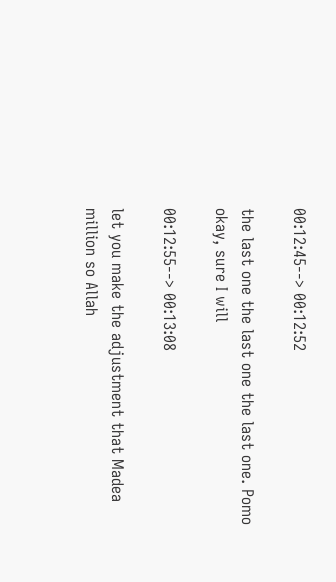00:12:45--> 00:12:52

the last one the last one the last one. Pomo okay, sure I will

00:12:55--> 00:13:08

let you make the adjustment that Madea million so Allah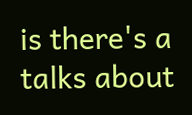is there's a talks about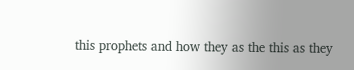this prophets and how they as the this as they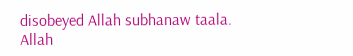disobeyed Allah subhanaw taala. Allah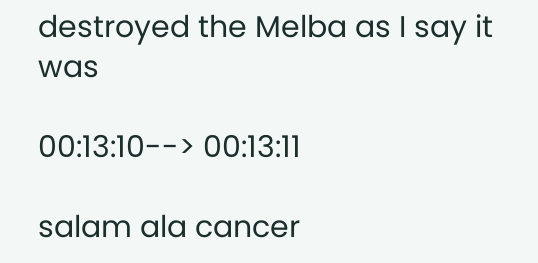destroyed the Melba as I say it was

00:13:10--> 00:13:11

salam ala cancer